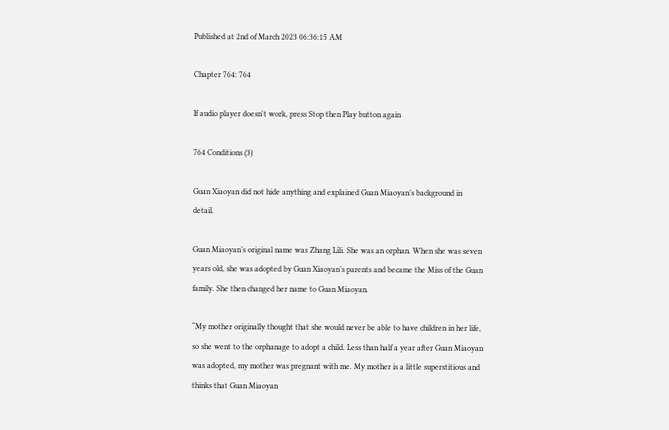Published at 2nd of March 2023 06:36:15 AM

Chapter 764: 764

If audio player doesn't work, press Stop then Play button again

764 Conditions (3)

Guan Xiaoyan did not hide anything and explained Guan Miaoyan’s background in detail.

Guan Miaoyan’s original name was Zhang Lili. She was an orphan. When she was seven years old, she was adopted by Guan Xiaoyan’s parents and became the Miss of the Guan family. She then changed her name to Guan Miaoyan.

“My mother originally thought that she would never be able to have children in her life, so she went to the orphanage to adopt a child. Less than half a year after Guan Miaoyan was adopted, my mother was pregnant with me. My mother is a little superstitious and thinks that Guan Miaoyan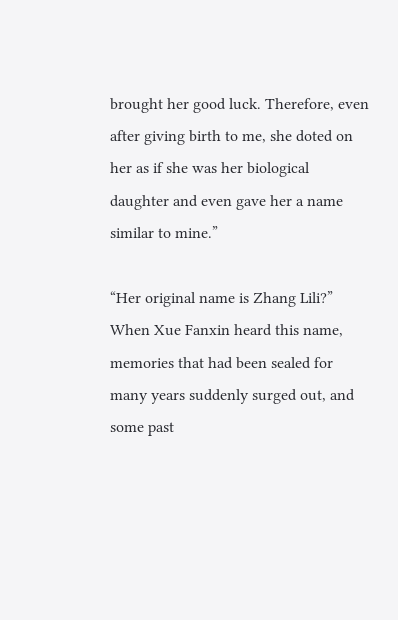brought her good luck. Therefore, even after giving birth to me, she doted on her as if she was her biological daughter and even gave her a name similar to mine.”

“Her original name is Zhang Lili?” When Xue Fanxin heard this name, memories that had been sealed for many years suddenly surged out, and some past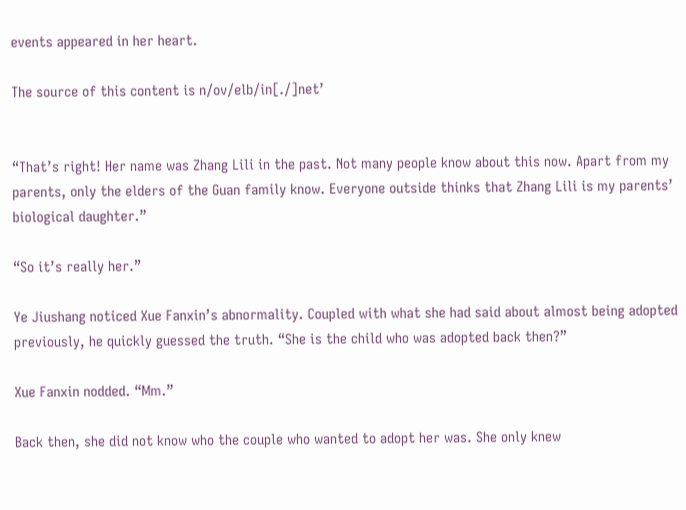events appeared in her heart.

The source of this content is n/ov/elb/in[./]net’


“That’s right! Her name was Zhang Lili in the past. Not many people know about this now. Apart from my parents, only the elders of the Guan family know. Everyone outside thinks that Zhang Lili is my parents’ biological daughter.”

“So it’s really her.”

Ye Jiushang noticed Xue Fanxin’s abnormality. Coupled with what she had said about almost being adopted previously, he quickly guessed the truth. “She is the child who was adopted back then?”

Xue Fanxin nodded. “Mm.”

Back then, she did not know who the couple who wanted to adopt her was. She only knew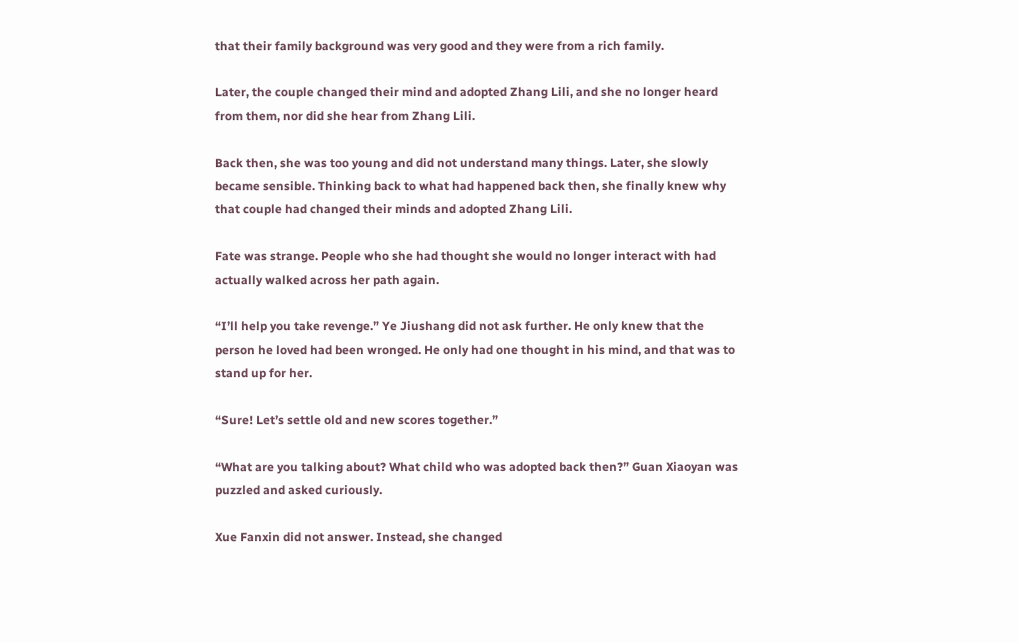that their family background was very good and they were from a rich family.

Later, the couple changed their mind and adopted Zhang Lili, and she no longer heard from them, nor did she hear from Zhang Lili.

Back then, she was too young and did not understand many things. Later, she slowly became sensible. Thinking back to what had happened back then, she finally knew why that couple had changed their minds and adopted Zhang Lili.

Fate was strange. People who she had thought she would no longer interact with had actually walked across her path again.

“I’ll help you take revenge.” Ye Jiushang did not ask further. He only knew that the person he loved had been wronged. He only had one thought in his mind, and that was to stand up for her.

“Sure! Let’s settle old and new scores together.”

“What are you talking about? What child who was adopted back then?” Guan Xiaoyan was puzzled and asked curiously.

Xue Fanxin did not answer. Instead, she changed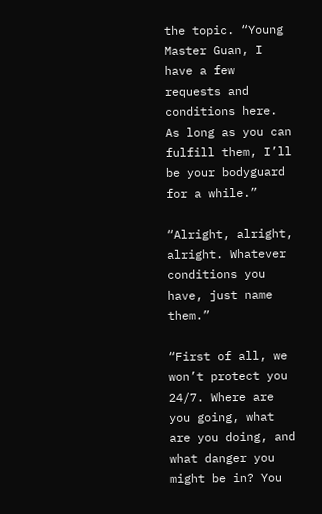the topic. “Young Master Guan, I have a few requests and conditions here. As long as you can fulfill them, I’ll be your bodyguard for a while.”

“Alright, alright, alright. Whatever conditions you have, just name them.”

“First of all, we won’t protect you 24/7. Where are you going, what are you doing, and what danger you might be in? You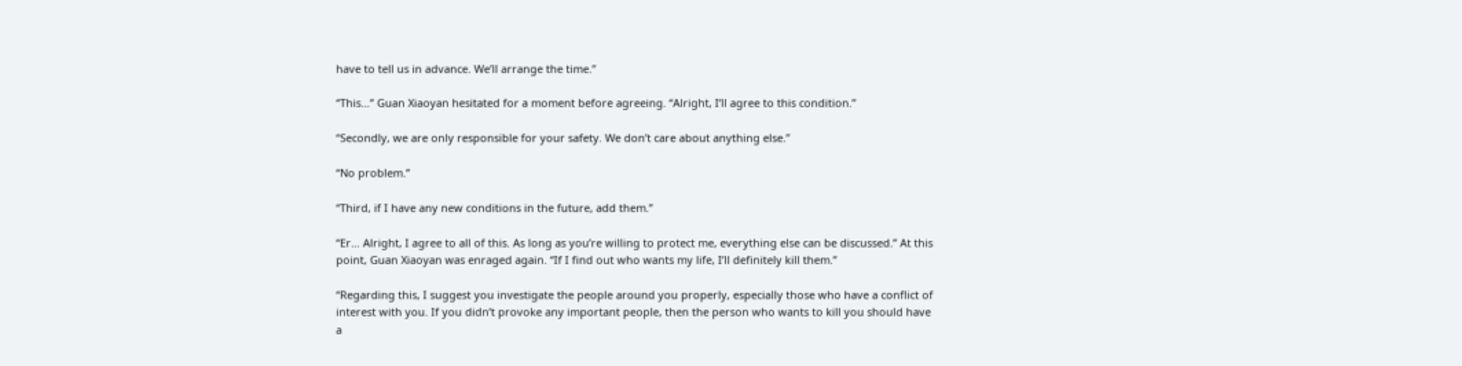have to tell us in advance. We’ll arrange the time.”

“This…” Guan Xiaoyan hesitated for a moment before agreeing. “Alright, I’ll agree to this condition.”

“Secondly, we are only responsible for your safety. We don’t care about anything else.”

“No problem.”

“Third, if I have any new conditions in the future, add them.”

“Er… Alright, I agree to all of this. As long as you’re willing to protect me, everything else can be discussed.” At this point, Guan Xiaoyan was enraged again. “If I find out who wants my life, I’ll definitely kill them.”

“Regarding this, I suggest you investigate the people around you properly, especially those who have a conflict of interest with you. If you didn’t provoke any important people, then the person who wants to kill you should have a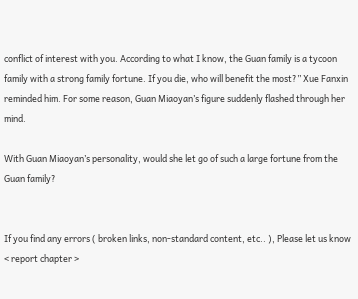conflict of interest with you. According to what I know, the Guan family is a tycoon family with a strong family fortune. If you die, who will benefit the most?” Xue Fanxin reminded him. For some reason, Guan Miaoyan’s figure suddenly flashed through her mind.

With Guan Miaoyan’s personality, would she let go of such a large fortune from the Guan family?


If you find any errors ( broken links, non-standard content, etc.. ), Please let us know < report chapter >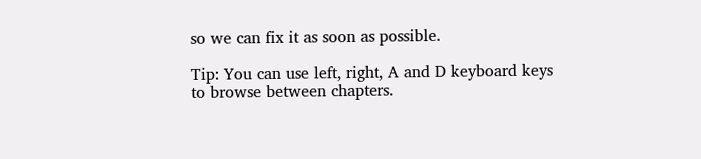so we can fix it as soon as possible.

Tip: You can use left, right, A and D keyboard keys to browse between chapters.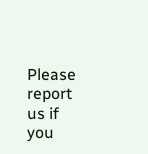Please report us if you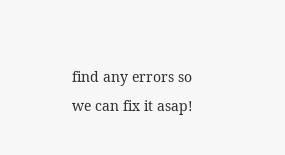find any errors so we can fix it asap!